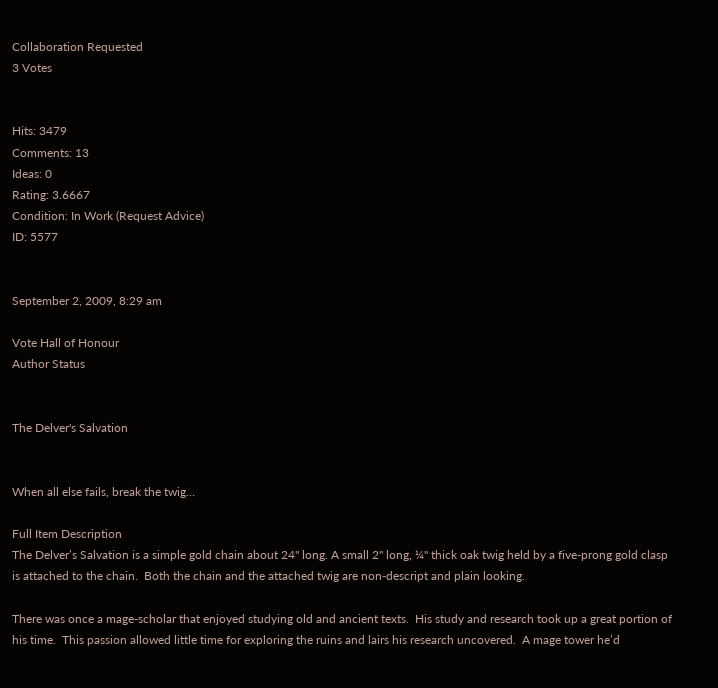Collaboration Requested
3 Votes


Hits: 3479
Comments: 13
Ideas: 0
Rating: 3.6667
Condition: In Work (Request Advice)
ID: 5577


September 2, 2009, 8:29 am

Vote Hall of Honour
Author Status


The Delver's Salvation


When all else fails, break the twig…

Full Item Description
The Delver’s Salvation is a simple gold chain about 24" long. A small 2" long, ¼" thick oak twig held by a five-prong gold clasp is attached to the chain.  Both the chain and the attached twig are non-descript and plain looking.

There was once a mage-scholar that enjoyed studying old and ancient texts.  His study and research took up a great portion of his time.  This passion allowed little time for exploring the ruins and lairs his research uncovered.  A mage tower he’d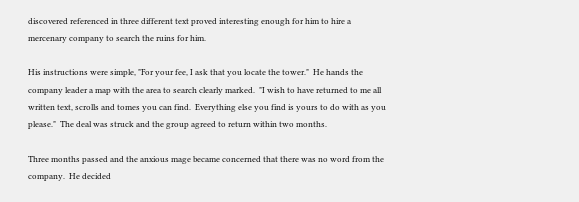discovered referenced in three different text proved interesting enough for him to hire a mercenary company to search the ruins for him.

His instructions were simple, "For your fee, I ask that you locate the tower."  He hands the company leader a map with the area to search clearly marked.  "I wish to have returned to me all written text, scrolls and tomes you can find.  Everything else you find is yours to do with as you please."  The deal was struck and the group agreed to return within two months.

Three months passed and the anxious mage became concerned that there was no word from the company.  He decided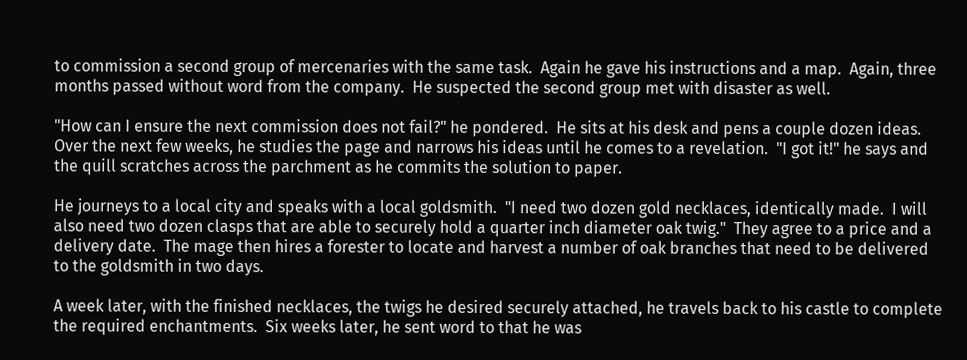to commission a second group of mercenaries with the same task.  Again he gave his instructions and a map.  Again, three months passed without word from the company.  He suspected the second group met with disaster as well.

"How can I ensure the next commission does not fail?" he pondered.  He sits at his desk and pens a couple dozen ideas.  Over the next few weeks, he studies the page and narrows his ideas until he comes to a revelation.  "I got it!" he says and the quill scratches across the parchment as he commits the solution to paper.

He journeys to a local city and speaks with a local goldsmith.  "I need two dozen gold necklaces, identically made.  I will also need two dozen clasps that are able to securely hold a quarter inch diameter oak twig."  They agree to a price and a delivery date.  The mage then hires a forester to locate and harvest a number of oak branches that need to be delivered to the goldsmith in two days.

A week later, with the finished necklaces, the twigs he desired securely attached, he travels back to his castle to complete the required enchantments.  Six weeks later, he sent word to that he was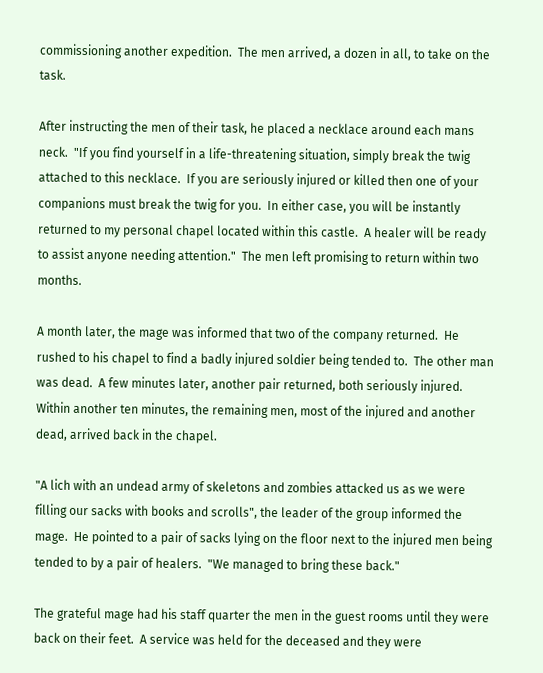commissioning another expedition.  The men arrived, a dozen in all, to take on the task.

After instructing the men of their task, he placed a necklace around each mans neck.  "If you find yourself in a life-threatening situation, simply break the twig attached to this necklace.  If you are seriously injured or killed then one of your companions must break the twig for you.  In either case, you will be instantly returned to my personal chapel located within this castle.  A healer will be ready to assist anyone needing attention."  The men left promising to return within two months.

A month later, the mage was informed that two of the company returned.  He rushed to his chapel to find a badly injured soldier being tended to.  The other man was dead.  A few minutes later, another pair returned, both seriously injured.  Within another ten minutes, the remaining men, most of the injured and another dead, arrived back in the chapel.

"A lich with an undead army of skeletons and zombies attacked us as we were filling our sacks with books and scrolls", the leader of the group informed the mage.  He pointed to a pair of sacks lying on the floor next to the injured men being tended to by a pair of healers.  "We managed to bring these back."

The grateful mage had his staff quarter the men in the guest rooms until they were back on their feet.  A service was held for the deceased and they were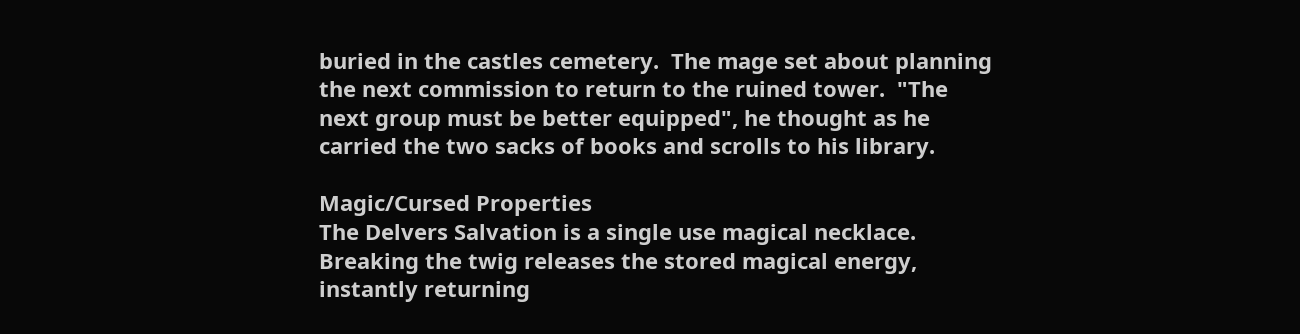buried in the castles cemetery.  The mage set about planning the next commission to return to the ruined tower.  "The next group must be better equipped", he thought as he carried the two sacks of books and scrolls to his library.

Magic/Cursed Properties
The Delvers Salvation is a single use magical necklace.  Breaking the twig releases the stored magical energy, instantly returning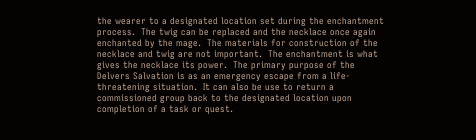the wearer to a designated location set during the enchantment process.  The twig can be replaced and the necklace once again enchanted by the mage.  The materials for construction of the necklace and twig are not important.  The enchantment is what gives the necklace its power.  The primary purpose of the Delvers Salvation is as an emergency escape from a life-threatening situation.  It can also be use to return a commissioned group back to the designated location upon completion of a task or quest.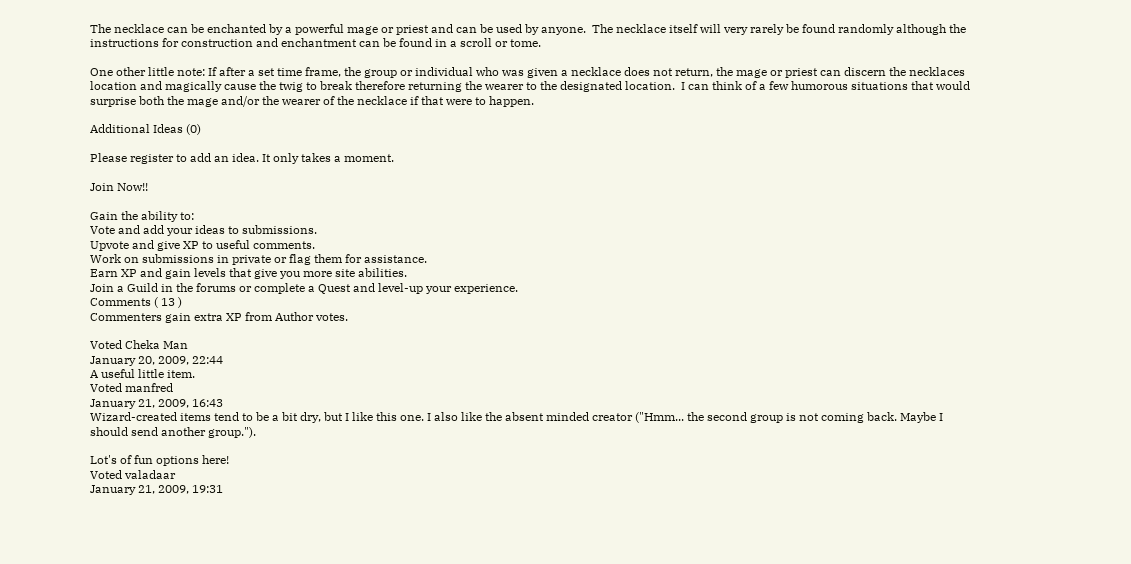The necklace can be enchanted by a powerful mage or priest and can be used by anyone.  The necklace itself will very rarely be found randomly although the instructions for construction and enchantment can be found in a scroll or tome.

One other little note: If after a set time frame, the group or individual who was given a necklace does not return, the mage or priest can discern the necklaces location and magically cause the twig to break therefore returning the wearer to the designated location.  I can think of a few humorous situations that would surprise both the mage and/or the wearer of the necklace if that were to happen.

Additional Ideas (0)

Please register to add an idea. It only takes a moment.

Join Now!!

Gain the ability to:
Vote and add your ideas to submissions.
Upvote and give XP to useful comments.
Work on submissions in private or flag them for assistance.
Earn XP and gain levels that give you more site abilities.
Join a Guild in the forums or complete a Quest and level-up your experience.
Comments ( 13 )
Commenters gain extra XP from Author votes.

Voted Cheka Man
January 20, 2009, 22:44
A useful little item.
Voted manfred
January 21, 2009, 16:43
Wizard-created items tend to be a bit dry, but I like this one. I also like the absent minded creator ("Hmm... the second group is not coming back. Maybe I should send another group.").

Lot's of fun options here!
Voted valadaar
January 21, 2009, 19:31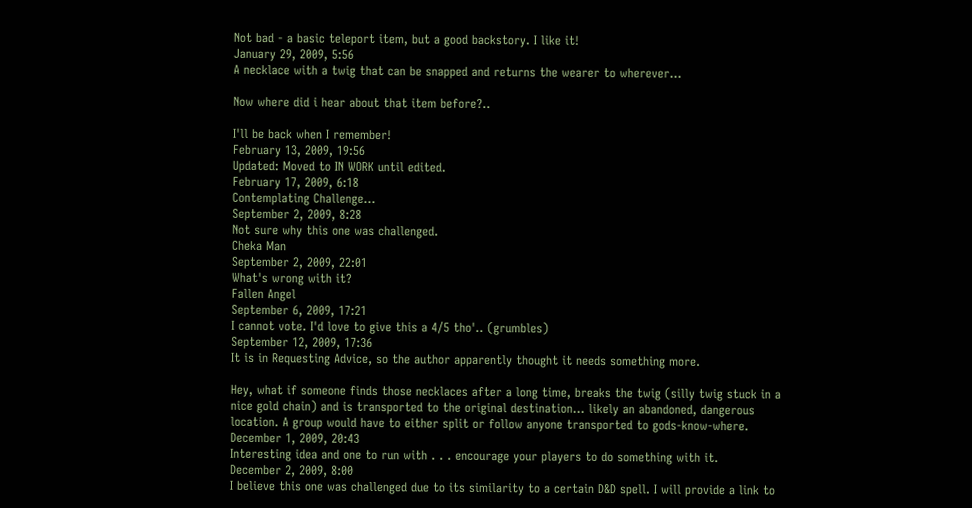Not bad - a basic teleport item, but a good backstory. I like it!
January 29, 2009, 5:56
A necklace with a twig that can be snapped and returns the wearer to wherever...

Now where did i hear about that item before?..

I'll be back when I remember!
February 13, 2009, 19:56
Updated: Moved to IN WORK until edited.
February 17, 2009, 6:18
Contemplating Challenge...
September 2, 2009, 8:28
Not sure why this one was challenged.
Cheka Man
September 2, 2009, 22:01
What's wrong with it?
Fallen Angel
September 6, 2009, 17:21
I cannot vote. I'd love to give this a 4/5 tho'.. (grumbles)
September 12, 2009, 17:36
It is in Requesting Advice, so the author apparently thought it needs something more.

Hey, what if someone finds those necklaces after a long time, breaks the twig (silly twig stuck in a nice gold chain) and is transported to the original destination... likely an abandoned, dangerous location. A group would have to either split or follow anyone transported to gods-know-where.
December 1, 2009, 20:43
Interesting idea and one to run with . . . encourage your players to do something with it.
December 2, 2009, 8:00
I believe this one was challenged due to its similarity to a certain D&D spell. I will provide a link to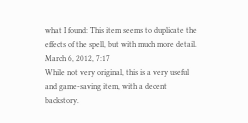what I found: This item seems to duplicate the effects of the spell, but with much more detail.
March 6, 2012, 7:17
While not very original, this is a very useful and game-saving item, with a decent backstory.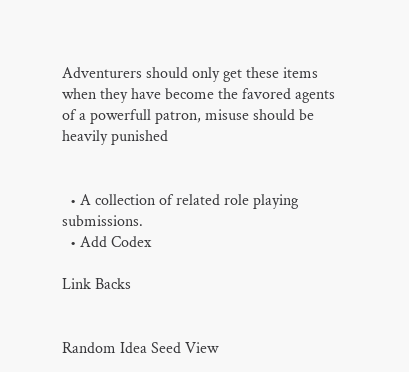Adventurers should only get these items when they have become the favored agents of a powerfull patron, misuse should be heavily punished


  • A collection of related role playing submissions.
  • Add Codex

Link Backs


Random Idea Seed View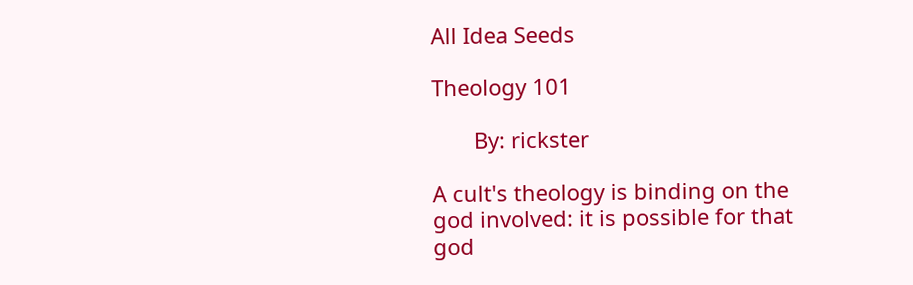All Idea Seeds

Theology 101

       By: rickster

A cult's theology is binding on the god involved: it is possible for that god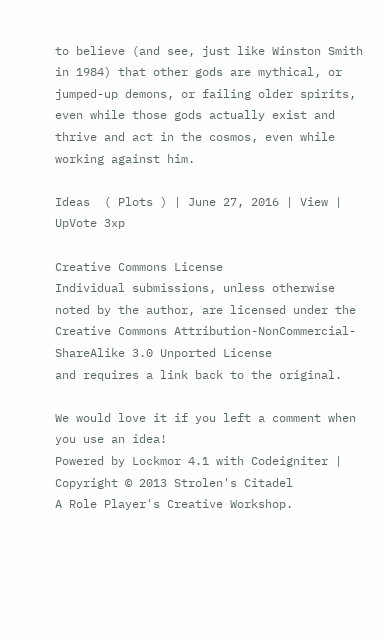to believe (and see, just like Winston Smith in 1984) that other gods are mythical, or jumped-up demons, or failing older spirits, even while those gods actually exist and thrive and act in the cosmos, even while working against him.

Ideas  ( Plots ) | June 27, 2016 | View | UpVote 3xp

Creative Commons License
Individual submissions, unless otherwise noted by the author, are licensed under the
Creative Commons Attribution-NonCommercial-ShareAlike 3.0 Unported License
and requires a link back to the original.

We would love it if you left a comment when you use an idea!
Powered by Lockmor 4.1 with Codeigniter | Copyright © 2013 Strolen's Citadel
A Role Player's Creative Workshop.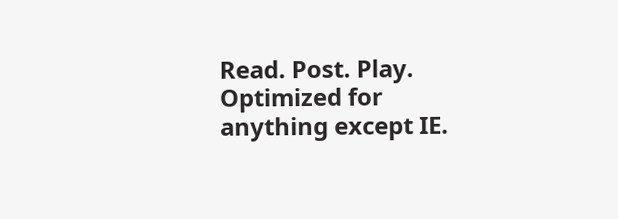Read. Post. Play.
Optimized for anything except IE.